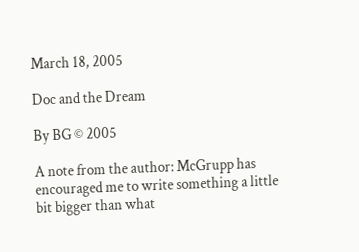March 18, 2005

Doc and the Dream

By BG © 2005

A note from the author: McGrupp has encouraged me to write something a little bit bigger than what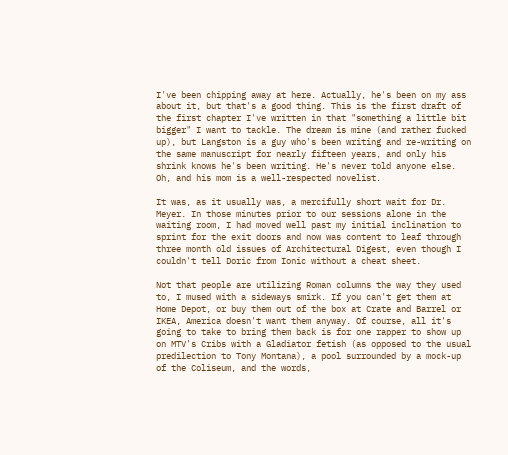I've been chipping away at here. Actually, he's been on my ass about it, but that's a good thing. This is the first draft of the first chapter I've written in that "something a little bit bigger" I want to tackle. The dream is mine (and rather fucked up), but Langston is a guy who's been writing and re-writing on the same manuscript for nearly fifteen years, and only his shrink knows he's been writing. He's never told anyone else. Oh, and his mom is a well-respected novelist.

It was, as it usually was, a mercifully short wait for Dr. Meyer. In those minutes prior to our sessions alone in the waiting room, I had moved well past my initial inclination to sprint for the exit doors and now was content to leaf through three month old issues of Architectural Digest, even though I couldn't tell Doric from Ionic without a cheat sheet.

Not that people are utilizing Roman columns the way they used to, I mused with a sideways smirk. If you can't get them at Home Depot, or buy them out of the box at Crate and Barrel or IKEA, America doesn't want them anyway. Of course, all it's going to take to bring them back is for one rapper to show up on MTV's Cribs with a Gladiator fetish (as opposed to the usual predilection to Tony Montana), a pool surrounded by a mock-up of the Coliseum, and the words,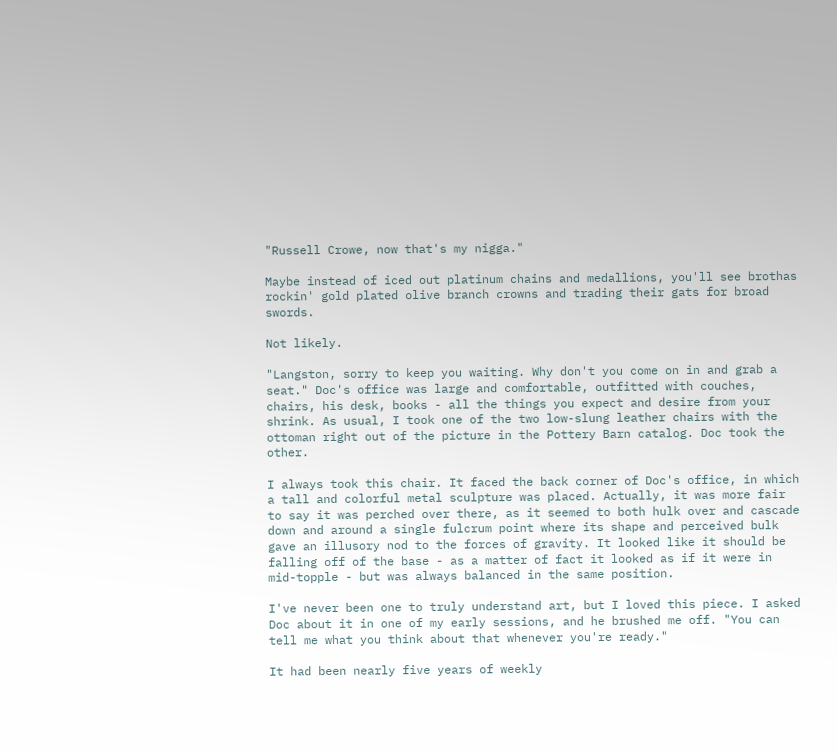"Russell Crowe, now that's my nigga."

Maybe instead of iced out platinum chains and medallions, you'll see brothas rockin' gold plated olive branch crowns and trading their gats for broad swords.

Not likely.

"Langston, sorry to keep you waiting. Why don't you come on in and grab a seat." Doc's office was large and comfortable, outfitted with couches, chairs, his desk, books - all the things you expect and desire from your shrink. As usual, I took one of the two low-slung leather chairs with the ottoman right out of the picture in the Pottery Barn catalog. Doc took the other.

I always took this chair. It faced the back corner of Doc's office, in which a tall and colorful metal sculpture was placed. Actually, it was more fair to say it was perched over there, as it seemed to both hulk over and cascade down and around a single fulcrum point where its shape and perceived bulk gave an illusory nod to the forces of gravity. It looked like it should be falling off of the base - as a matter of fact it looked as if it were in mid-topple - but was always balanced in the same position.

I've never been one to truly understand art, but I loved this piece. I asked Doc about it in one of my early sessions, and he brushed me off. "You can tell me what you think about that whenever you're ready."

It had been nearly five years of weekly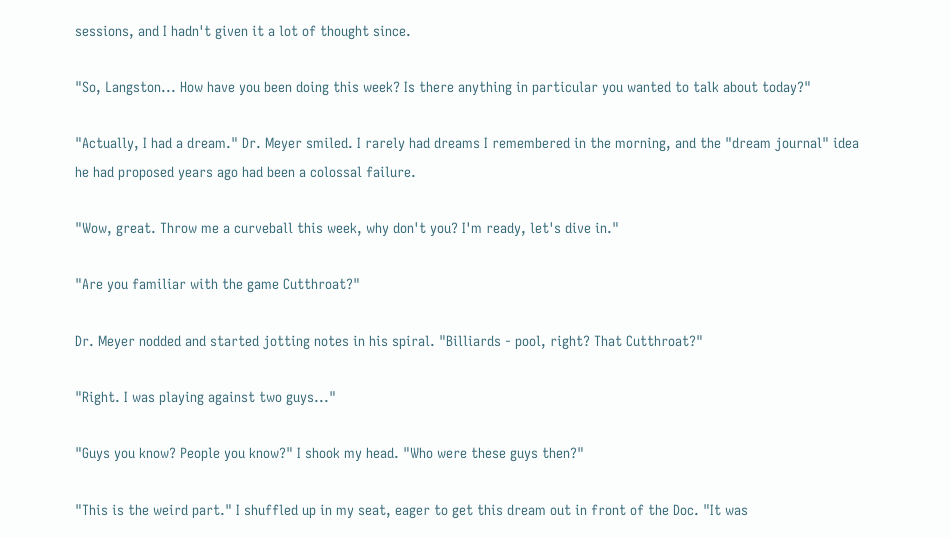sessions, and I hadn't given it a lot of thought since.

"So, Langston... How have you been doing this week? Is there anything in particular you wanted to talk about today?"

"Actually, I had a dream." Dr. Meyer smiled. I rarely had dreams I remembered in the morning, and the "dream journal" idea he had proposed years ago had been a colossal failure.

"Wow, great. Throw me a curveball this week, why don't you? I'm ready, let's dive in."

"Are you familiar with the game Cutthroat?"

Dr. Meyer nodded and started jotting notes in his spiral. "Billiards - pool, right? That Cutthroat?"

"Right. I was playing against two guys..."

"Guys you know? People you know?" I shook my head. "Who were these guys then?"

"This is the weird part." I shuffled up in my seat, eager to get this dream out in front of the Doc. "It was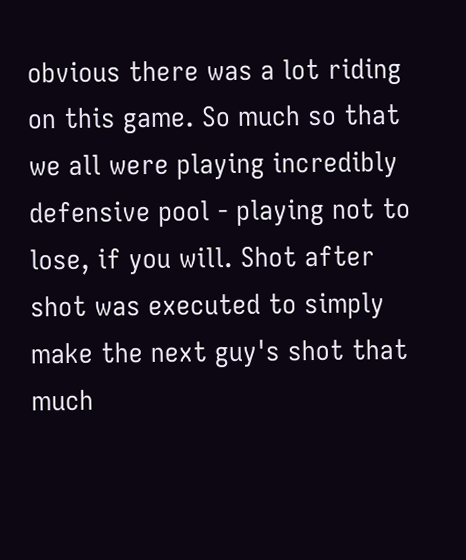obvious there was a lot riding on this game. So much so that we all were playing incredibly defensive pool - playing not to lose, if you will. Shot after shot was executed to simply make the next guy's shot that much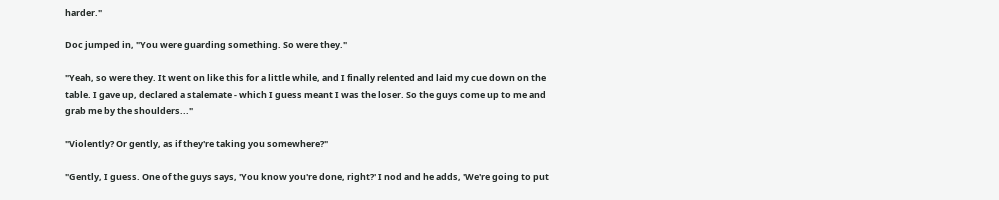harder."

Doc jumped in, "You were guarding something. So were they."

"Yeah, so were they. It went on like this for a little while, and I finally relented and laid my cue down on the table. I gave up, declared a stalemate - which I guess meant I was the loser. So the guys come up to me and grab me by the shoulders..."

"Violently? Or gently, as if they're taking you somewhere?"

"Gently, I guess. One of the guys says, 'You know you're done, right?' I nod and he adds, 'We're going to put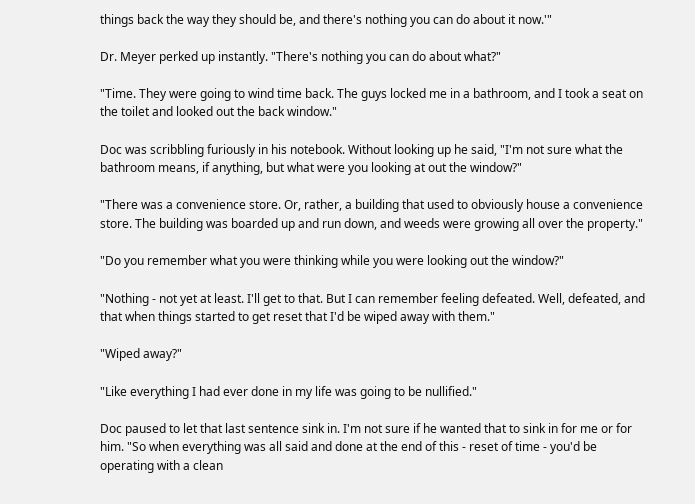things back the way they should be, and there's nothing you can do about it now.'"

Dr. Meyer perked up instantly. "There's nothing you can do about what?"

"Time. They were going to wind time back. The guys locked me in a bathroom, and I took a seat on the toilet and looked out the back window."

Doc was scribbling furiously in his notebook. Without looking up he said, "I'm not sure what the bathroom means, if anything, but what were you looking at out the window?"

"There was a convenience store. Or, rather, a building that used to obviously house a convenience store. The building was boarded up and run down, and weeds were growing all over the property."

"Do you remember what you were thinking while you were looking out the window?"

"Nothing - not yet at least. I'll get to that. But I can remember feeling defeated. Well, defeated, and that when things started to get reset that I'd be wiped away with them."

"Wiped away?"

"Like everything I had ever done in my life was going to be nullified."

Doc paused to let that last sentence sink in. I'm not sure if he wanted that to sink in for me or for him. "So when everything was all said and done at the end of this - reset of time - you'd be operating with a clean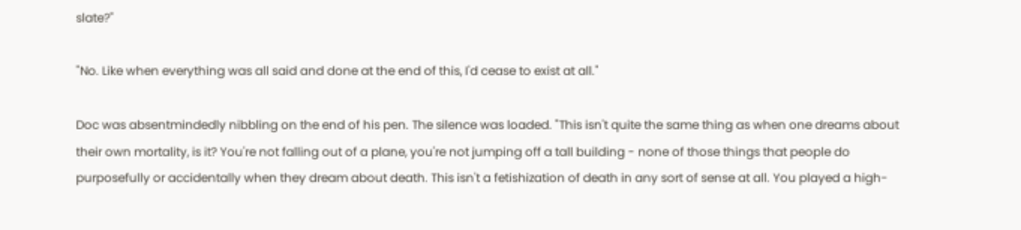slate?"

"No. Like when everything was all said and done at the end of this, I'd cease to exist at all."

Doc was absentmindedly nibbling on the end of his pen. The silence was loaded. "This isn't quite the same thing as when one dreams about their own mortality, is it? You're not falling out of a plane, you're not jumping off a tall building - none of those things that people do purposefully or accidentally when they dream about death. This isn't a fetishization of death in any sort of sense at all. You played a high-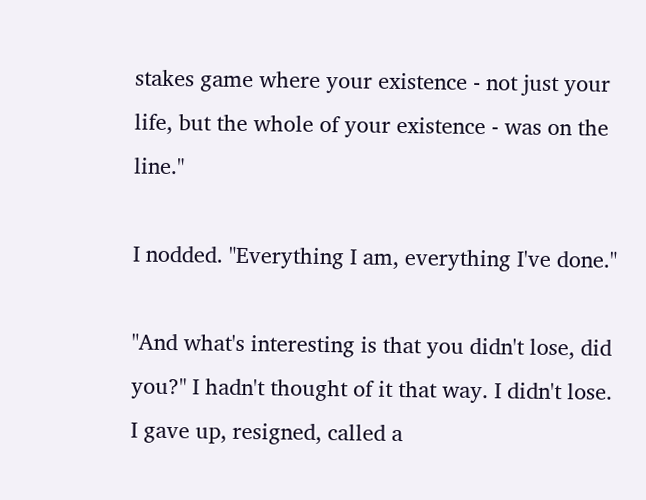stakes game where your existence - not just your life, but the whole of your existence - was on the line."

I nodded. "Everything I am, everything I've done."

"And what's interesting is that you didn't lose, did you?" I hadn't thought of it that way. I didn't lose. I gave up, resigned, called a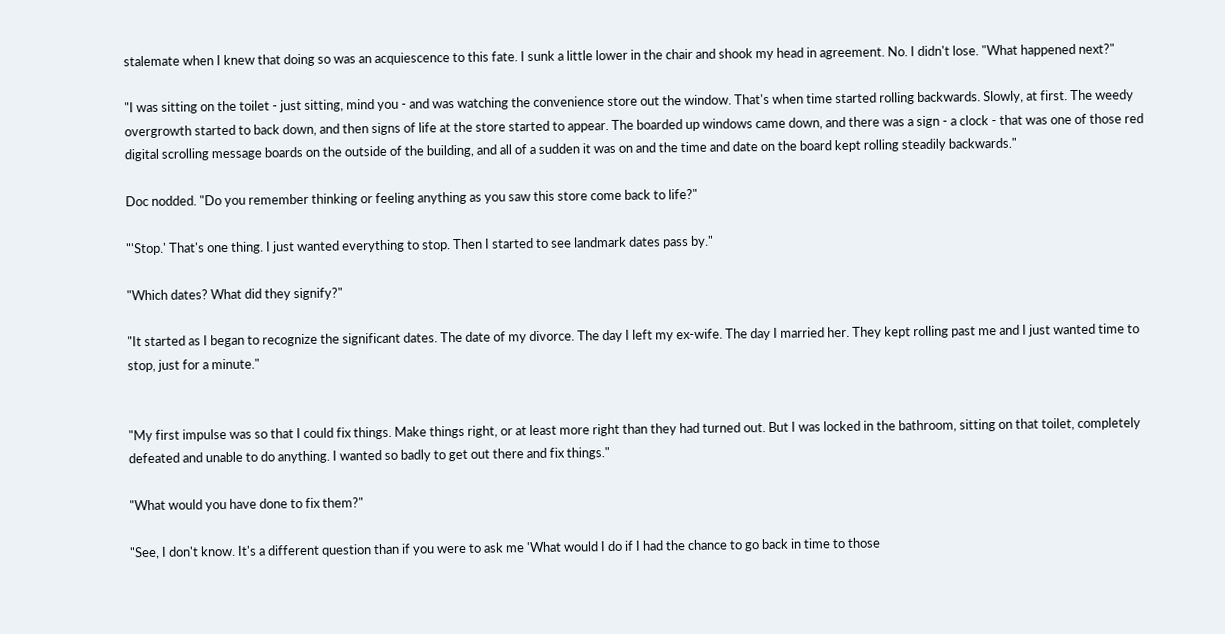stalemate when I knew that doing so was an acquiescence to this fate. I sunk a little lower in the chair and shook my head in agreement. No. I didn't lose. "What happened next?"

"I was sitting on the toilet - just sitting, mind you - and was watching the convenience store out the window. That's when time started rolling backwards. Slowly, at first. The weedy overgrowth started to back down, and then signs of life at the store started to appear. The boarded up windows came down, and there was a sign - a clock - that was one of those red digital scrolling message boards on the outside of the building, and all of a sudden it was on and the time and date on the board kept rolling steadily backwards."

Doc nodded. "Do you remember thinking or feeling anything as you saw this store come back to life?"

"'Stop.' That's one thing. I just wanted everything to stop. Then I started to see landmark dates pass by."

"Which dates? What did they signify?"

"It started as I began to recognize the significant dates. The date of my divorce. The day I left my ex-wife. The day I married her. They kept rolling past me and I just wanted time to stop, just for a minute."


"My first impulse was so that I could fix things. Make things right, or at least more right than they had turned out. But I was locked in the bathroom, sitting on that toilet, completely defeated and unable to do anything. I wanted so badly to get out there and fix things."

"What would you have done to fix them?"

"See, I don't know. It's a different question than if you were to ask me 'What would I do if I had the chance to go back in time to those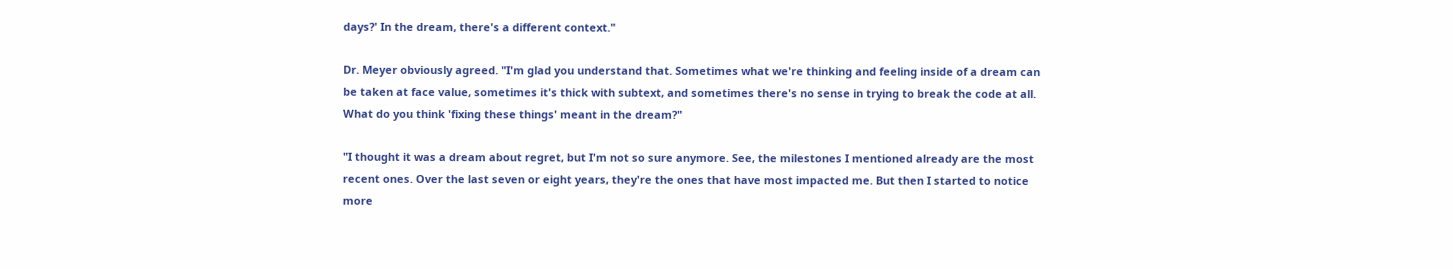days?' In the dream, there's a different context."

Dr. Meyer obviously agreed. "I'm glad you understand that. Sometimes what we're thinking and feeling inside of a dream can be taken at face value, sometimes it's thick with subtext, and sometimes there's no sense in trying to break the code at all. What do you think 'fixing these things' meant in the dream?"

"I thought it was a dream about regret, but I'm not so sure anymore. See, the milestones I mentioned already are the most recent ones. Over the last seven or eight years, they're the ones that have most impacted me. But then I started to notice more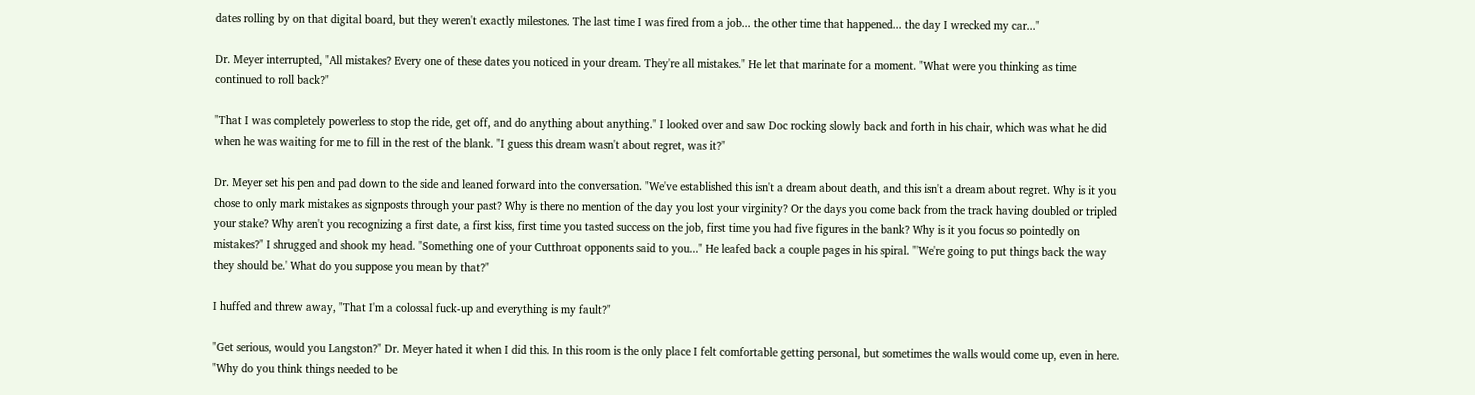dates rolling by on that digital board, but they weren't exactly milestones. The last time I was fired from a job... the other time that happened... the day I wrecked my car..."

Dr. Meyer interrupted, "All mistakes? Every one of these dates you noticed in your dream. They're all mistakes." He let that marinate for a moment. "What were you thinking as time continued to roll back?"

"That I was completely powerless to stop the ride, get off, and do anything about anything." I looked over and saw Doc rocking slowly back and forth in his chair, which was what he did when he was waiting for me to fill in the rest of the blank. "I guess this dream wasn't about regret, was it?"

Dr. Meyer set his pen and pad down to the side and leaned forward into the conversation. "We've established this isn't a dream about death, and this isn't a dream about regret. Why is it you chose to only mark mistakes as signposts through your past? Why is there no mention of the day you lost your virginity? Or the days you come back from the track having doubled or tripled your stake? Why aren't you recognizing a first date, a first kiss, first time you tasted success on the job, first time you had five figures in the bank? Why is it you focus so pointedly on mistakes?" I shrugged and shook my head. "Something one of your Cutthroat opponents said to you..." He leafed back a couple pages in his spiral. "'We're going to put things back the way they should be.' What do you suppose you mean by that?"

I huffed and threw away, "That I'm a colossal fuck-up and everything is my fault?"

"Get serious, would you Langston?" Dr. Meyer hated it when I did this. In this room is the only place I felt comfortable getting personal, but sometimes the walls would come up, even in here. "Why do you think things needed to be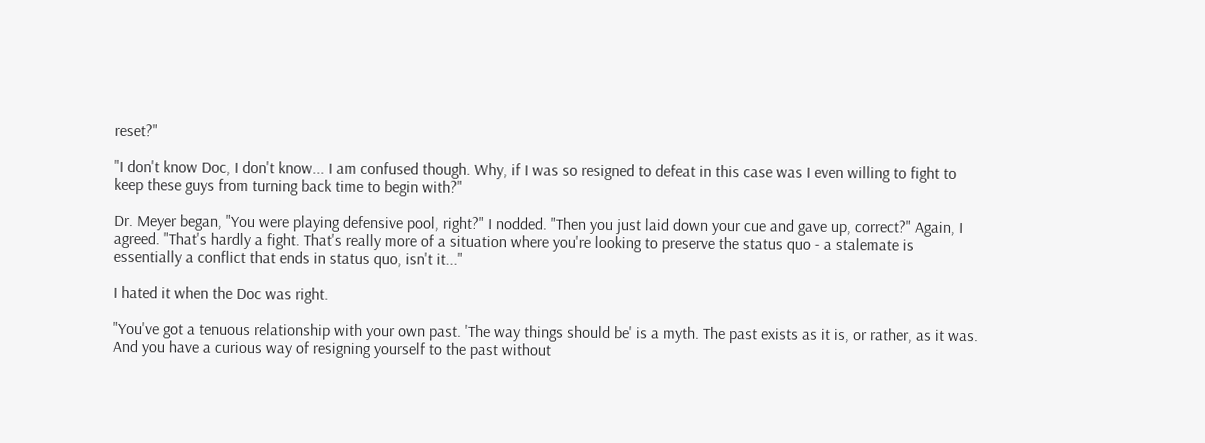reset?"

"I don't know Doc, I don't know... I am confused though. Why, if I was so resigned to defeat in this case was I even willing to fight to keep these guys from turning back time to begin with?"

Dr. Meyer began, "You were playing defensive pool, right?" I nodded. "Then you just laid down your cue and gave up, correct?" Again, I agreed. "That's hardly a fight. That's really more of a situation where you're looking to preserve the status quo - a stalemate is essentially a conflict that ends in status quo, isn't it..."

I hated it when the Doc was right.

"You've got a tenuous relationship with your own past. 'The way things should be' is a myth. The past exists as it is, or rather, as it was. And you have a curious way of resigning yourself to the past without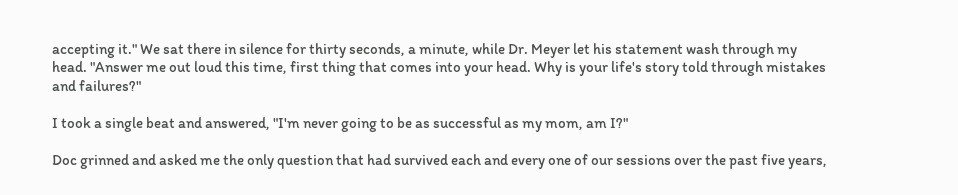accepting it." We sat there in silence for thirty seconds, a minute, while Dr. Meyer let his statement wash through my head. "Answer me out loud this time, first thing that comes into your head. Why is your life's story told through mistakes and failures?"

I took a single beat and answered, "I'm never going to be as successful as my mom, am I?"

Doc grinned and asked me the only question that had survived each and every one of our sessions over the past five years,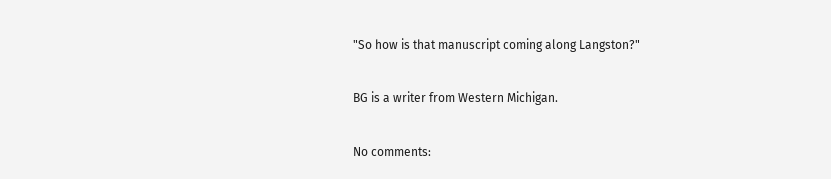"So how is that manuscript coming along Langston?"

BG is a writer from Western Michigan.

No comments: